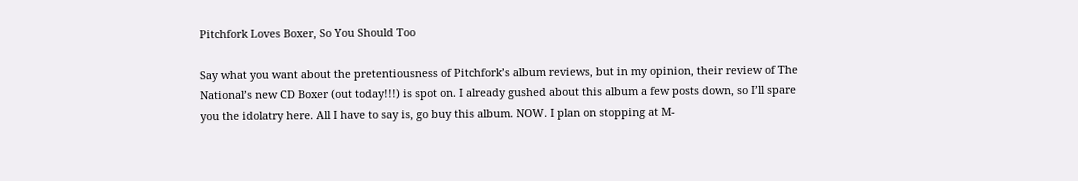Pitchfork Loves Boxer, So You Should Too

Say what you want about the pretentiousness of Pitchfork’s album reviews, but in my opinion, their review of The National’s new CD Boxer (out today!!!) is spot on. I already gushed about this album a few posts down, so I’ll spare you the idolatry here. All I have to say is, go buy this album. NOW. I plan on stopping at M-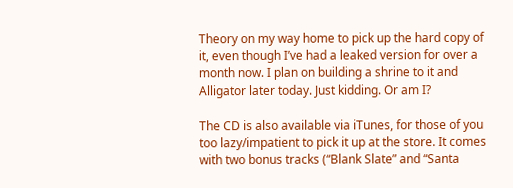Theory on my way home to pick up the hard copy of it, even though I’ve had a leaked version for over a month now. I plan on building a shrine to it and Alligator later today. Just kidding. Or am I?

The CD is also available via iTunes, for those of you too lazy/impatient to pick it up at the store. It comes with two bonus tracks (“Blank Slate” and “Santa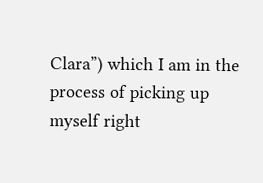Clara”) which I am in the process of picking up myself right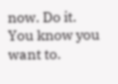now. Do it. You know you want to.